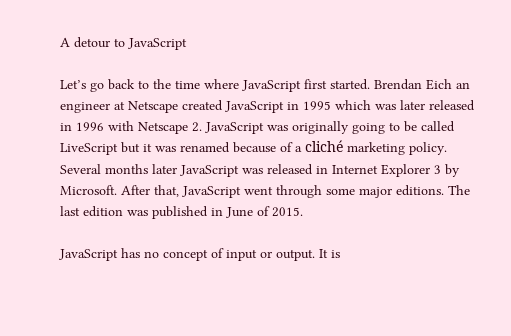A detour to JavaScript

Let’s go back to the time where JavaScript first started. Brendan Eich an engineer at Netscape created JavaScript in 1995 which was later released in 1996 with Netscape 2. JavaScript was originally going to be called LiveScript but it was renamed because of a cliché marketing policy. Several months later JavaScript was released in Internet Explorer 3 by Microsoft. After that, JavaScript went through some major editions. The last edition was published in June of 2015.

JavaScript has no concept of input or output. It is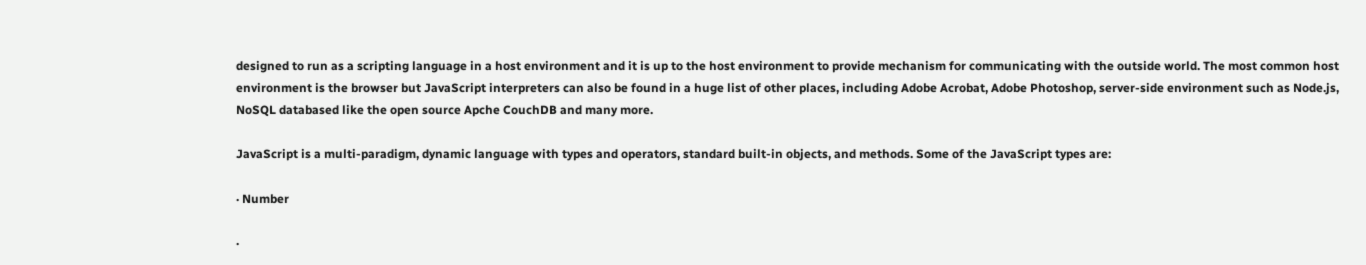designed to run as a scripting language in a host environment and it is up to the host environment to provide mechanism for communicating with the outside world. The most common host environment is the browser but JavaScript interpreters can also be found in a huge list of other places, including Adobe Acrobat, Adobe Photoshop, server-side environment such as Node.js, NoSQL databased like the open source Apche CouchDB and many more.

JavaScript is a multi-paradigm, dynamic language with types and operators, standard built-in objects, and methods. Some of the JavaScript types are:

· Number

·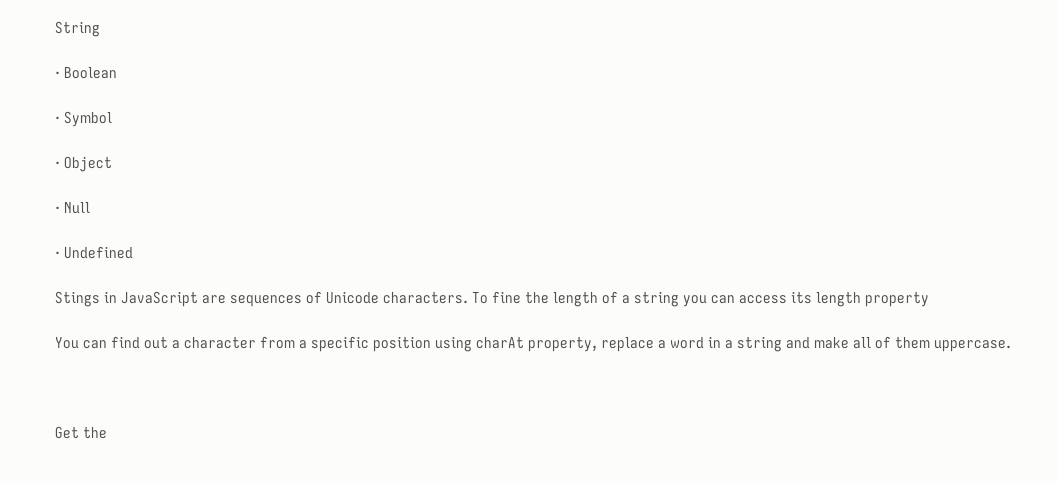String

· Boolean

· Symbol

· Object

· Null

· Undefined

Stings in JavaScript are sequences of Unicode characters. To fine the length of a string you can access its length property

You can find out a character from a specific position using charAt property, replace a word in a string and make all of them uppercase.



Get the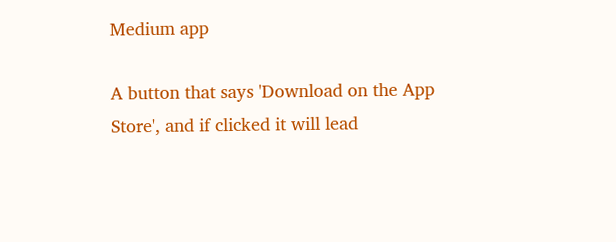Medium app

A button that says 'Download on the App Store', and if clicked it will lead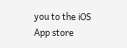you to the iOS App store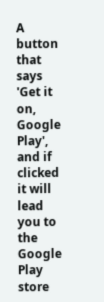A button that says 'Get it on, Google Play', and if clicked it will lead you to the Google Play store